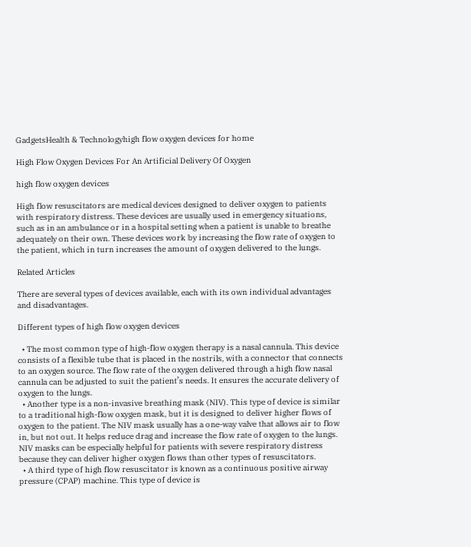GadgetsHealth & Technologyhigh flow oxygen devices for home

High Flow Oxygen Devices For An Artificial Delivery Of Oxygen

high flow oxygen devices

High flow resuscitators are medical devices designed to deliver oxygen to patients with respiratory distress. These devices are usually used in emergency situations, such as in an ambulance or in a hospital setting when a patient is unable to breathe adequately on their own. These devices work by increasing the flow rate of oxygen to the patient, which in turn increases the amount of oxygen delivered to the lungs.

Related Articles

There are several types of devices available, each with its own individual advantages and disadvantages.

Different types of high flow oxygen devices

  • The most common type of high-flow oxygen therapy is a nasal cannula. This device consists of a flexible tube that is placed in the nostrils, with a connector that connects to an oxygen source. The flow rate of the oxygen delivered through a high flow nasal cannula can be adjusted to suit the patient’s needs. It ensures the accurate delivery of oxygen to the lungs.
  • Another type is a non-invasive breathing mask (NIV). This type of device is similar to a traditional high-flow oxygen mask, but it is designed to deliver higher flows of oxygen to the patient. The NIV mask usually has a one-way valve that allows air to flow in, but not out. It helps reduce drag and increase the flow rate of oxygen to the lungs. NIV masks can be especially helpful for patients with severe respiratory distress because they can deliver higher oxygen flows than other types of resuscitators.
  • A third type of high flow resuscitator is known as a continuous positive airway pressure (CPAP) machine. This type of device is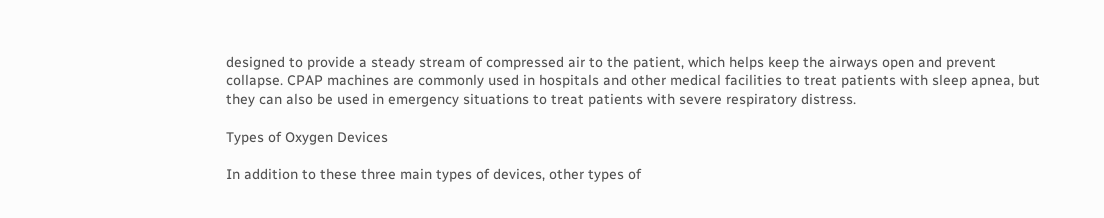designed to provide a steady stream of compressed air to the patient, which helps keep the airways open and prevent collapse. CPAP machines are commonly used in hospitals and other medical facilities to treat patients with sleep apnea, but they can also be used in emergency situations to treat patients with severe respiratory distress.

Types of Oxygen Devices

In addition to these three main types of devices, other types of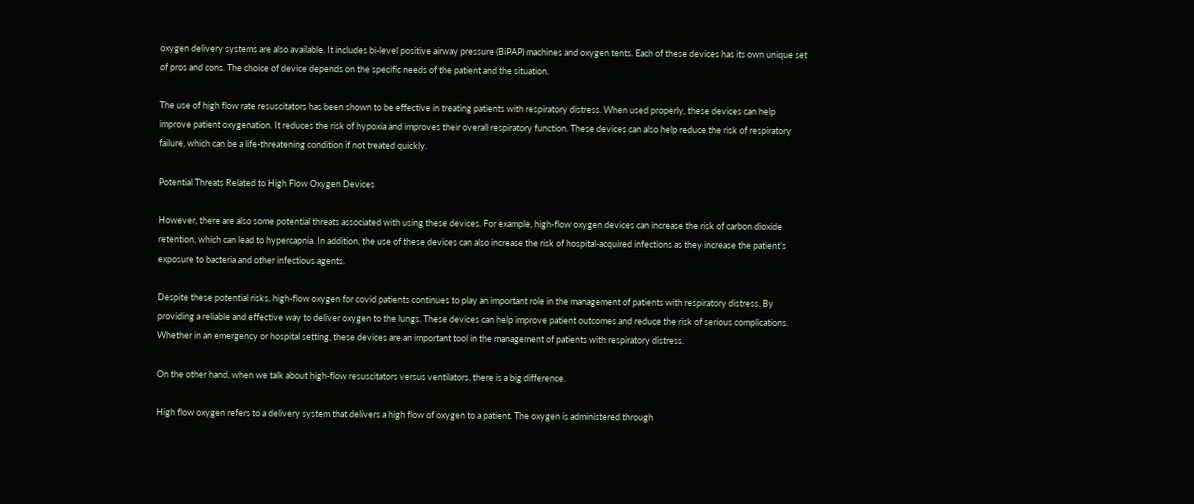oxygen delivery systems are also available. It includes bi-level positive airway pressure (BiPAP) machines and oxygen tents. Each of these devices has its own unique set of pros and cons. The choice of device depends on the specific needs of the patient and the situation.

The use of high flow rate resuscitators has been shown to be effective in treating patients with respiratory distress. When used properly, these devices can help improve patient oxygenation. It reduces the risk of hypoxia and improves their overall respiratory function. These devices can also help reduce the risk of respiratory failure, which can be a life-threatening condition if not treated quickly.

Potential Threats Related to High Flow Oxygen Devices

However, there are also some potential threats associated with using these devices. For example, high-flow oxygen devices can increase the risk of carbon dioxide retention, which can lead to hypercapnia. In addition, the use of these devices can also increase the risk of hospital-acquired infections as they increase the patient’s exposure to bacteria and other infectious agents.

Despite these potential risks, high-flow oxygen for covid patients continues to play an important role in the management of patients with respiratory distress. By providing a reliable and effective way to deliver oxygen to the lungs. These devices can help improve patient outcomes and reduce the risk of serious complications. Whether in an emergency or hospital setting, these devices are an important tool in the management of patients with respiratory distress.

On the other hand, when we talk about high-flow resuscitators versus ventilators, there is a big difference.

High flow oxygen refers to a delivery system that delivers a high flow of oxygen to a patient. The oxygen is administered through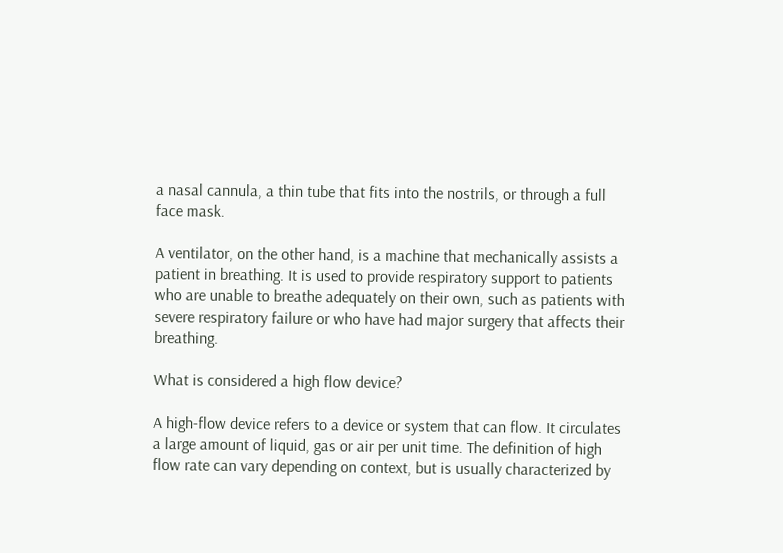a nasal cannula, a thin tube that fits into the nostrils, or through a full face mask.

A ventilator, on the other hand, is a machine that mechanically assists a patient in breathing. It is used to provide respiratory support to patients who are unable to breathe adequately on their own, such as patients with severe respiratory failure or who have had major surgery that affects their breathing.

What is considered a high flow device?

A high-flow device refers to a device or system that can flow. It circulates a large amount of liquid, gas or air per unit time. The definition of high flow rate can vary depending on context, but is usually characterized by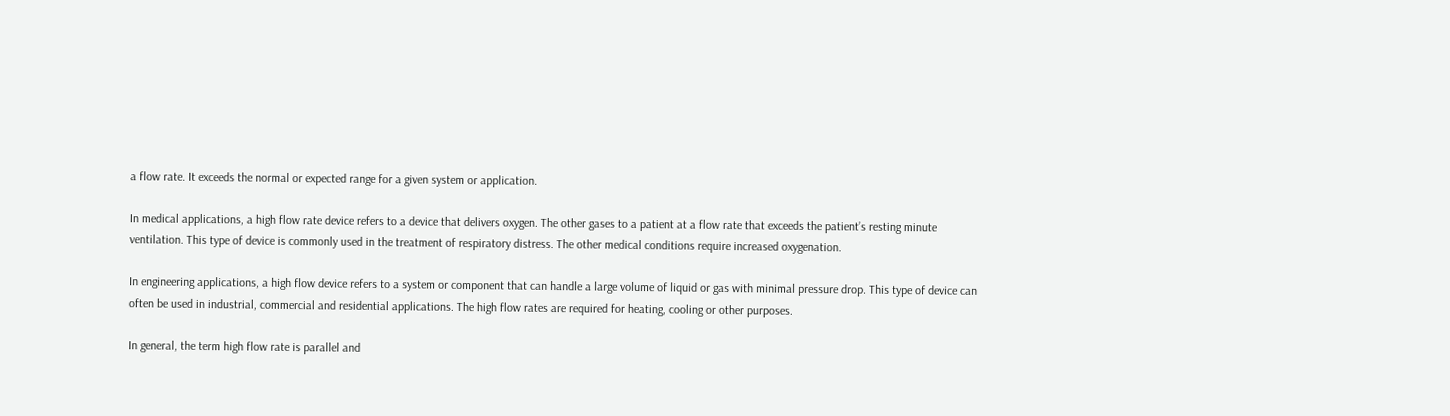a flow rate. It exceeds the normal or expected range for a given system or application.

In medical applications, a high flow rate device refers to a device that delivers oxygen. The other gases to a patient at a flow rate that exceeds the patient’s resting minute ventilation. This type of device is commonly used in the treatment of respiratory distress. The other medical conditions require increased oxygenation.

In engineering applications, a high flow device refers to a system or component that can handle a large volume of liquid or gas with minimal pressure drop. This type of device can often be used in industrial, commercial and residential applications. The high flow rates are required for heating, cooling or other purposes.

In general, the term high flow rate is parallel and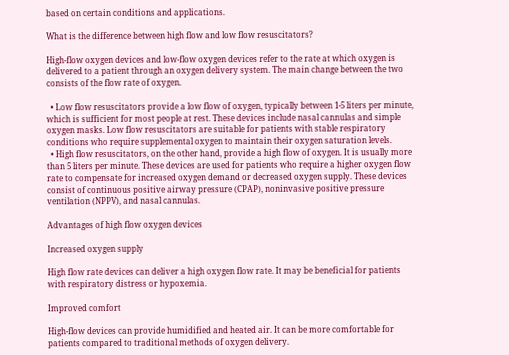based on certain conditions and applications.

What is the difference between high flow and low flow resuscitators?

High-flow oxygen devices and low-flow oxygen devices refer to the rate at which oxygen is delivered to a patient through an oxygen delivery system. The main change between the two consists of the flow rate of oxygen.

  • Low flow resuscitators provide a low flow of oxygen, typically between 1-5 liters per minute, which is sufficient for most people at rest. These devices include nasal cannulas and simple oxygen masks. Low flow resuscitators are suitable for patients with stable respiratory conditions who require supplemental oxygen to maintain their oxygen saturation levels.
  • High flow resuscitators, on the other hand, provide a high flow of oxygen. It is usually more than 5 liters per minute. These devices are used for patients who require a higher oxygen flow rate to compensate for increased oxygen demand or decreased oxygen supply. These devices consist of continuous positive airway pressure (CPAP), noninvasive positive pressure ventilation (NPPV), and nasal cannulas.

Advantages of high flow oxygen devices

Increased oxygen supply

High flow rate devices can deliver a high oxygen flow rate. It may be beneficial for patients with respiratory distress or hypoxemia.

Improved comfort

High-flow devices can provide humidified and heated air. It can be more comfortable for patients compared to traditional methods of oxygen delivery.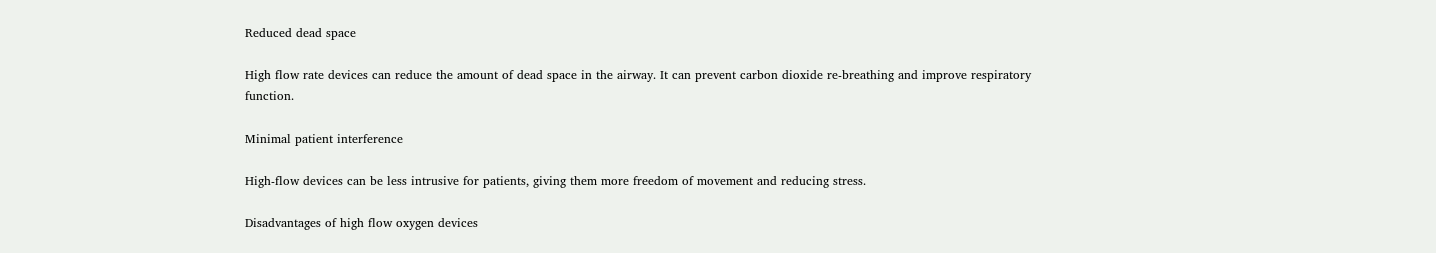Reduced dead space

High flow rate devices can reduce the amount of dead space in the airway. It can prevent carbon dioxide re-breathing and improve respiratory function.

Minimal patient interference

High-flow devices can be less intrusive for patients, giving them more freedom of movement and reducing stress.

Disadvantages of high flow oxygen devices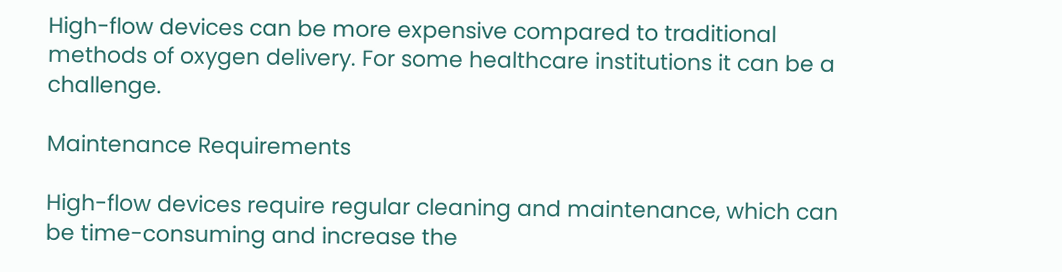High-flow devices can be more expensive compared to traditional methods of oxygen delivery. For some healthcare institutions it can be a challenge.

Maintenance Requirements

High-flow devices require regular cleaning and maintenance, which can be time-consuming and increase the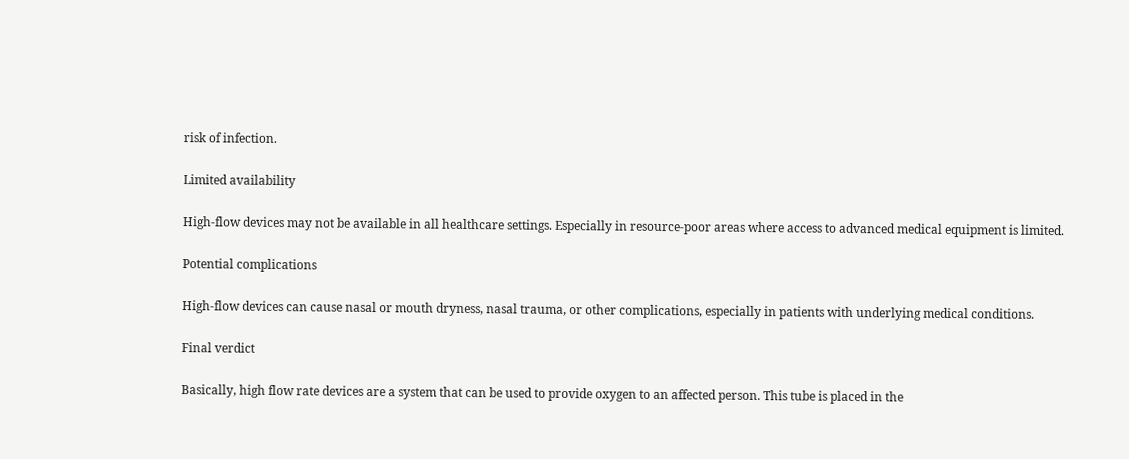risk of infection.

Limited availability

High-flow devices may not be available in all healthcare settings. Especially in resource-poor areas where access to advanced medical equipment is limited.

Potential complications

High-flow devices can cause nasal or mouth dryness, nasal trauma, or other complications, especially in patients with underlying medical conditions.

Final verdict

Basically, high flow rate devices are a system that can be used to provide oxygen to an affected person. This tube is placed in the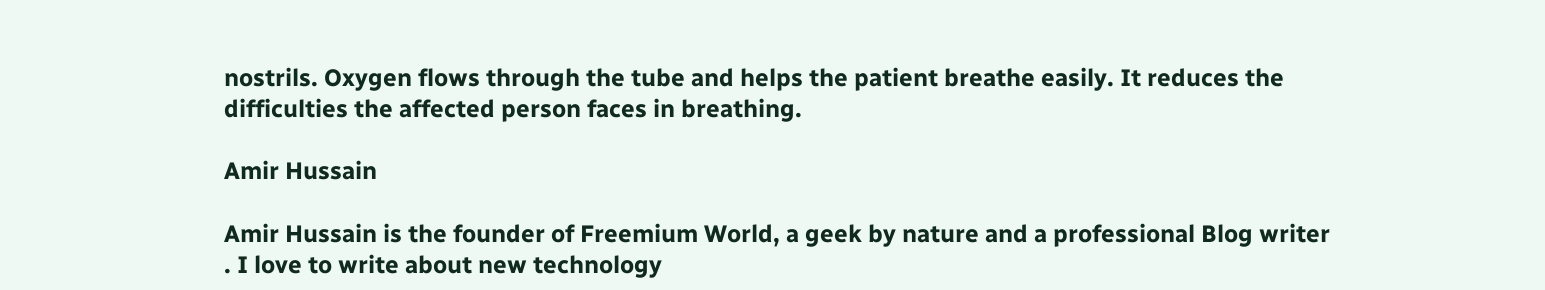nostrils. Oxygen flows through the tube and helps the patient breathe easily. It reduces the difficulties the affected person faces in breathing.

Amir Hussain

Amir Hussain is the founder of Freemium World, a geek by nature and a professional Blog writer . I love to write about new technology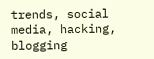trends, social media, hacking, blogging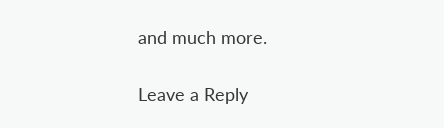and much more.

Leave a Reply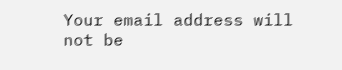Your email address will not be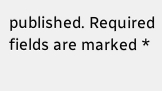published. Required fields are marked *